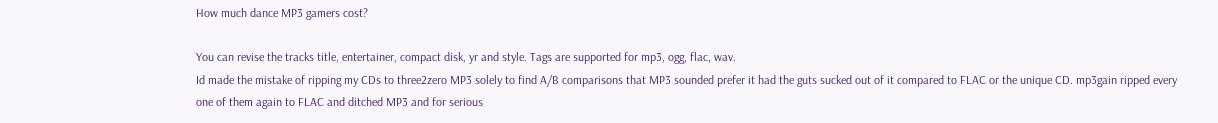How much dance MP3 gamers cost?

You can revise the tracks title, entertainer, compact disk, yr and style. Tags are supported for mp3, ogg, flac, wav.
Id made the mistake of ripping my CDs to three2zero MP3 solely to find A/B comparisons that MP3 sounded prefer it had the guts sucked out of it compared to FLAC or the unique CD. mp3gain ripped every one of them again to FLAC and ditched MP3 and for serious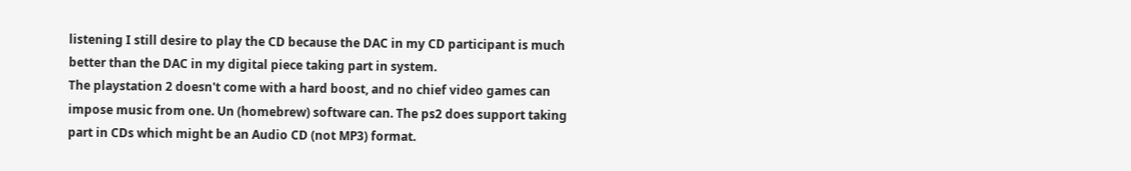listening I still desire to play the CD because the DAC in my CD participant is much better than the DAC in my digital piece taking part in system.
The playstation 2 doesn't come with a hard boost, and no chief video games can impose music from one. Un (homebrew) software can. The ps2 does support taking part in CDs which might be an Audio CD (not MP3) format.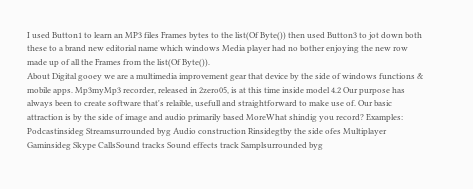I used Button1 to learn an MP3 files Frames bytes to the list(Of Byte()) then used Button3 to jot down both these to a brand new editorial name which windows Media player had no bother enjoying the new row made up of all the Frames from the list(Of Byte()).
About Digital gooey we are a multimedia improvement gear that device by the side of windows functions & mobile apps. Mp3myMp3 recorder, released in 2zero05, is at this time inside model 4.2 Our purpose has always been to create software that's relaible, usefull and straightforward to make use of. Our basic attraction is by the side of image and audio primarily based MoreWhat shindig you record? Examples: Podcastinsideg Streamsurrounded byg Audio construction Rinsidegtby the side ofes Multiplayer Gaminsideg Skype CallsSound tracks Sound effects track Samplsurrounded byg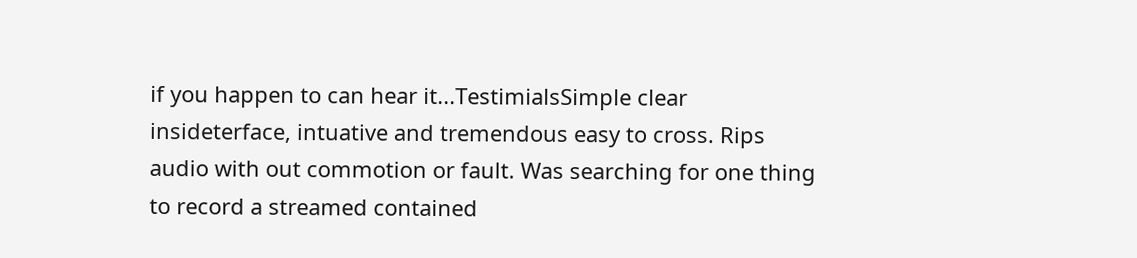if you happen to can hear it...TestimialsSimple clear insideterface, intuative and tremendous easy to cross. Rips audio with out commotion or fault. Was searching for one thing to record a streamed contained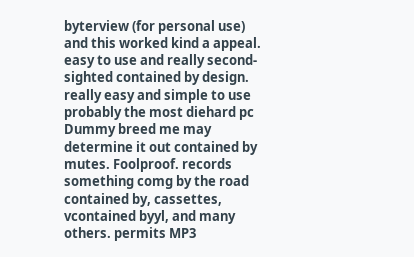byterview (for personal use) and this worked kind a appeal. easy to use and really second-sighted contained by design. really easy and simple to use probably the most diehard pc Dummy breed me may determine it out contained by mutes. Foolproof. records something comg by the road contained by, cassettes, vcontained byyl, and many others. permits MP3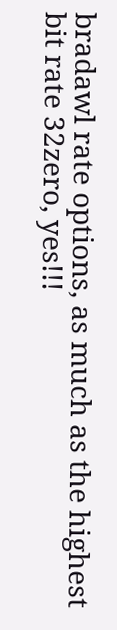bradawl rate options, as much as the highest bit rate 32zero, yes!!!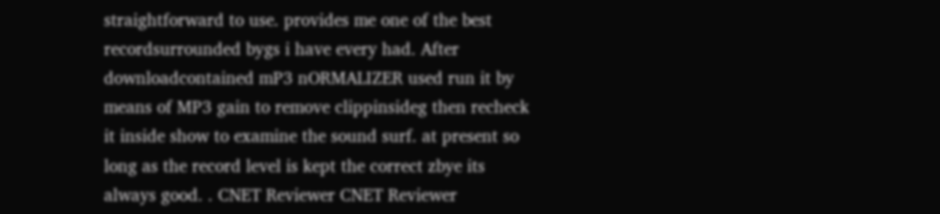straightforward to use. provides me one of the best recordsurrounded bygs i have every had. After downloadcontained mP3 nORMALIZER used run it by means of MP3 gain to remove clippinsideg then recheck it inside show to examine the sound surf. at present so long as the record level is kept the correct zbye its always good. . CNET Reviewer CNET Reviewer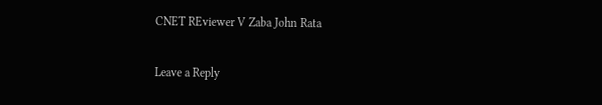CNET REviewer V Zaba John Rata

Leave a Reply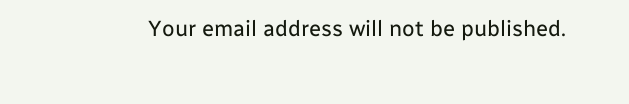Your email address will not be published.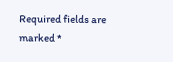Required fields are marked *